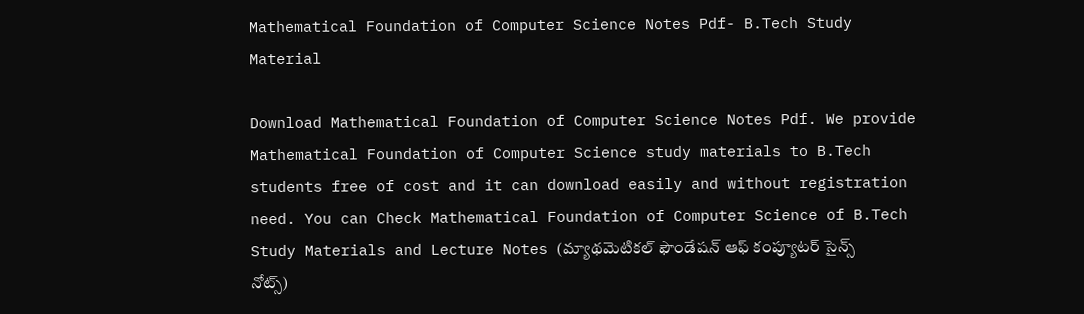Mathematical Foundation of Computer Science Notes Pdf- B.Tech Study Material

Download Mathematical Foundation of Computer Science Notes Pdf. We provide Mathematical Foundation of Computer Science study materials to B.Tech  students free of cost and it can download easily and without registration need. You can Check Mathematical Foundation of Computer Science of B.Tech  Study Materials and Lecture Notes (మ్యాథమెటికల్ ఫౌండేషన్ ఆఫ్ కంప్యూటర్ సైన్స్ నోట్స్)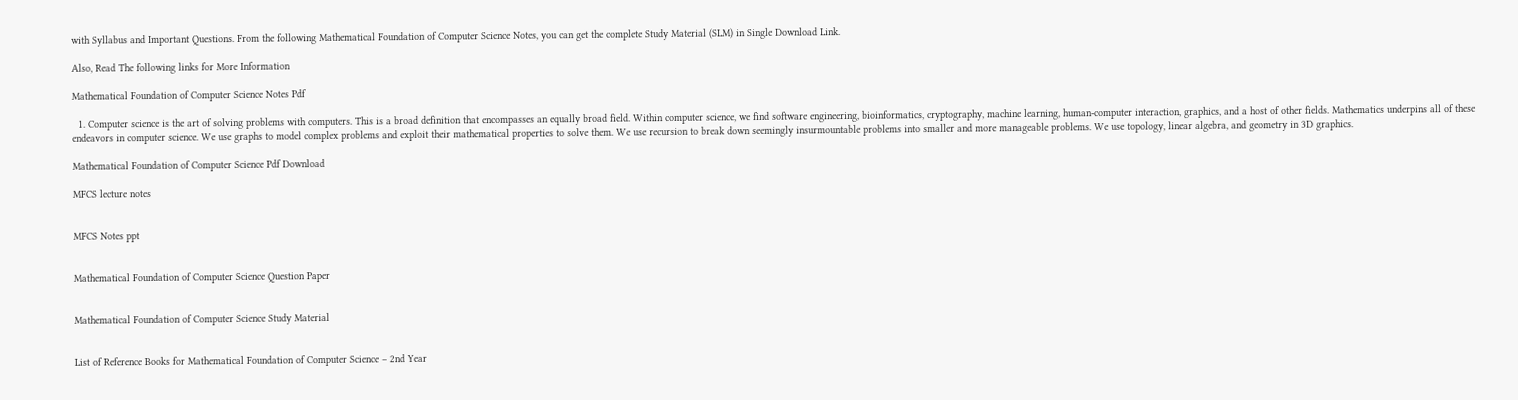with Syllabus and Important Questions. From the following Mathematical Foundation of Computer Science Notes, you can get the complete Study Material (SLM) in Single Download Link.

Also, Read The following links for More Information

Mathematical Foundation of Computer Science Notes Pdf

  1. Computer science is the art of solving problems with computers. This is a broad definition that encompasses an equally broad field. Within computer science, we find software engineering, bioinformatics, cryptography, machine learning, human-computer interaction, graphics, and a host of other fields. Mathematics underpins all of these endeavors in computer science. We use graphs to model complex problems and exploit their mathematical properties to solve them. We use recursion to break down seemingly insurmountable problems into smaller and more manageable problems. We use topology, linear algebra, and geometry in 3D graphics.

Mathematical Foundation of Computer Science Pdf Download

MFCS lecture notes


MFCS Notes ppt


Mathematical Foundation of Computer Science Question Paper


Mathematical Foundation of Computer Science Study Material


List of Reference Books for Mathematical Foundation of Computer Science – 2nd Year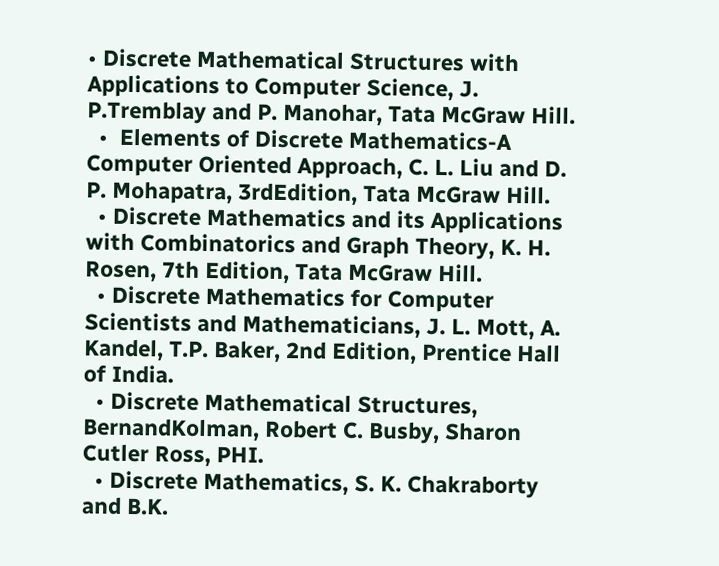• Discrete Mathematical Structures with Applications to Computer Science, J. P.Tremblay and P. Manohar, Tata McGraw Hill.
  •  Elements of Discrete Mathematics-A Computer Oriented Approach, C. L. Liu and D. P. Mohapatra, 3rdEdition, Tata McGraw Hill.
  • Discrete Mathematics and its Applications with Combinatorics and Graph Theory, K. H. Rosen, 7th Edition, Tata McGraw Hill.
  • Discrete Mathematics for Computer Scientists and Mathematicians, J. L. Mott, A. Kandel, T.P. Baker, 2nd Edition, Prentice Hall of India.
  • Discrete Mathematical Structures, BernandKolman, Robert C. Busby, Sharon Cutler Ross, PHI.
  • Discrete Mathematics, S. K. Chakraborty and B.K.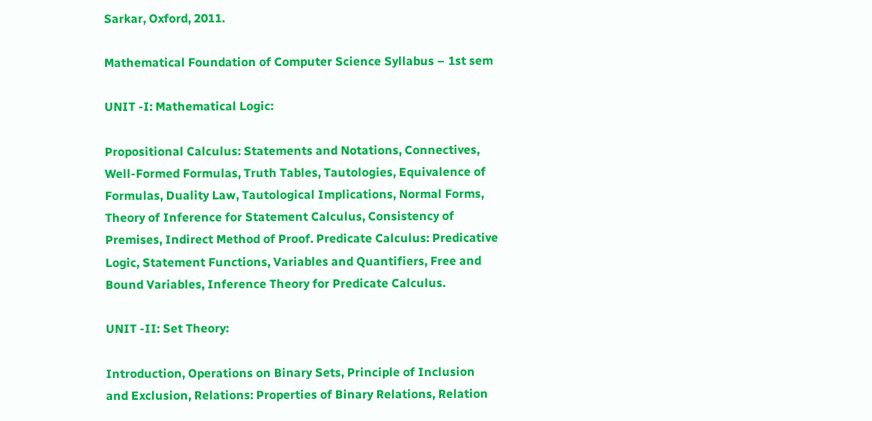Sarkar, Oxford, 2011.

Mathematical Foundation of Computer Science Syllabus – 1st sem

UNIT -I: Mathematical Logic:

Propositional Calculus: Statements and Notations, Connectives, Well-Formed Formulas, Truth Tables, Tautologies, Equivalence of Formulas, Duality Law, Tautological Implications, Normal Forms, Theory of Inference for Statement Calculus, Consistency of Premises, Indirect Method of Proof. Predicate Calculus: Predicative Logic, Statement Functions, Variables and Quantifiers, Free and Bound Variables, Inference Theory for Predicate Calculus.

UNIT -II: Set Theory:

Introduction, Operations on Binary Sets, Principle of Inclusion and Exclusion, Relations: Properties of Binary Relations, Relation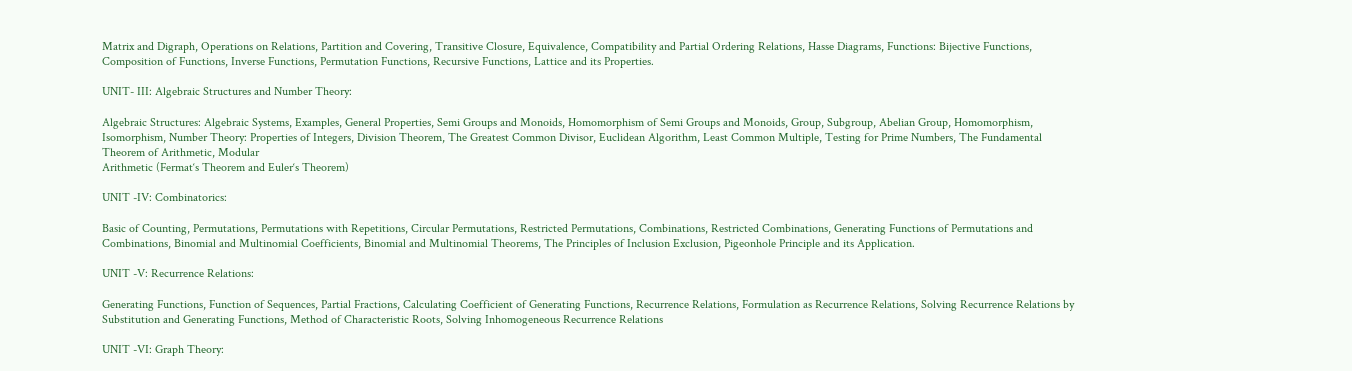Matrix and Digraph, Operations on Relations, Partition and Covering, Transitive Closure, Equivalence, Compatibility and Partial Ordering Relations, Hasse Diagrams, Functions: Bijective Functions, Composition of Functions, Inverse Functions, Permutation Functions, Recursive Functions, Lattice and its Properties.

UNIT- III: Algebraic Structures and Number Theory:

Algebraic Structures: Algebraic Systems, Examples, General Properties, Semi Groups and Monoids, Homomorphism of Semi Groups and Monoids, Group, Subgroup, Abelian Group, Homomorphism, Isomorphism, Number Theory: Properties of Integers, Division Theorem, The Greatest Common Divisor, Euclidean Algorithm, Least Common Multiple, Testing for Prime Numbers, The Fundamental Theorem of Arithmetic, Modular
Arithmetic (Fermat‘s Theorem and Euler‘s Theorem)

UNIT -IV: Combinatorics:

Basic of Counting, Permutations, Permutations with Repetitions, Circular Permutations, Restricted Permutations, Combinations, Restricted Combinations, Generating Functions of Permutations and Combinations, Binomial and Multinomial Coefficients, Binomial and Multinomial Theorems, The Principles of Inclusion Exclusion, Pigeonhole Principle and its Application.

UNIT -V: Recurrence Relations:

Generating Functions, Function of Sequences, Partial Fractions, Calculating Coefficient of Generating Functions, Recurrence Relations, Formulation as Recurrence Relations, Solving Recurrence Relations by Substitution and Generating Functions, Method of Characteristic Roots, Solving Inhomogeneous Recurrence Relations

UNIT -VI: Graph Theory: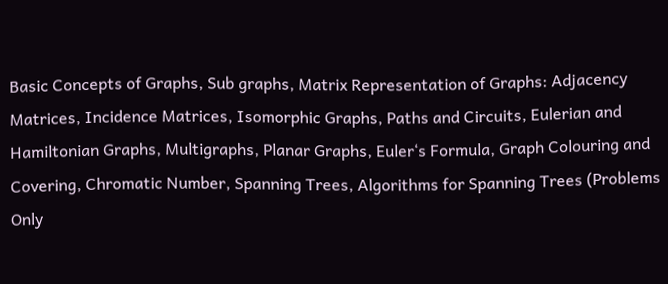Basic Concepts of Graphs, Sub graphs, Matrix Representation of Graphs: Adjacency Matrices, Incidence Matrices, Isomorphic Graphs, Paths and Circuits, Eulerian and Hamiltonian Graphs, Multigraphs, Planar Graphs, Euler‘s Formula, Graph Colouring and Covering, Chromatic Number, Spanning Trees, Algorithms for Spanning Trees (Problems Only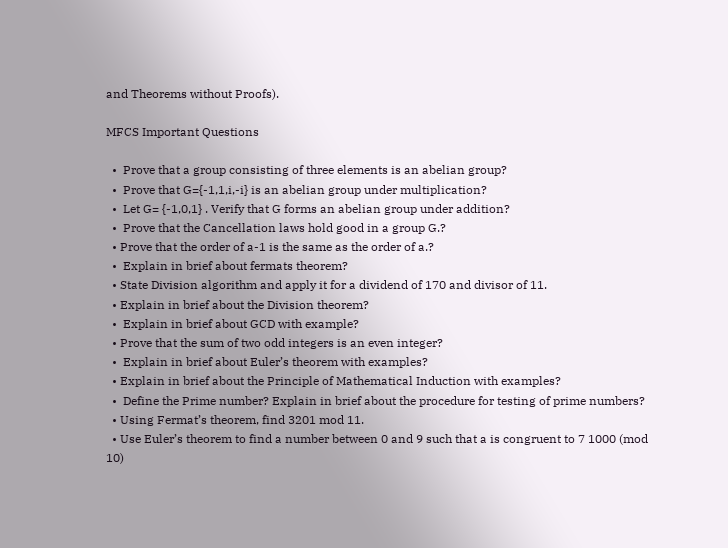and Theorems without Proofs).

MFCS Important Questions

  •  Prove that a group consisting of three elements is an abelian group?
  •  Prove that G={-1,1,i,-i} is an abelian group under multiplication?
  •  Let G= {-1,0,1} . Verify that G forms an abelian group under addition?
  •  Prove that the Cancellation laws hold good in a group G.?
  • Prove that the order of a-1 is the same as the order of a.?
  •  Explain in brief about fermats theorem?
  • State Division algorithm and apply it for a dividend of 170 and divisor of 11.
  • Explain in brief about the Division theorem?
  •  Explain in brief about GCD with example?
  • Prove that the sum of two odd integers is an even integer?
  •  Explain in brief about Euler’s theorem with examples?
  • Explain in brief about the Principle of Mathematical Induction with examples?
  •  Define the Prime number? Explain in brief about the procedure for testing of prime numbers?
  • Using Fermat’s theorem, find 3201 mod 11.
  • Use Euler’s theorem to find a number between 0 and 9 such that a is congruent to 7 1000 (mod 10)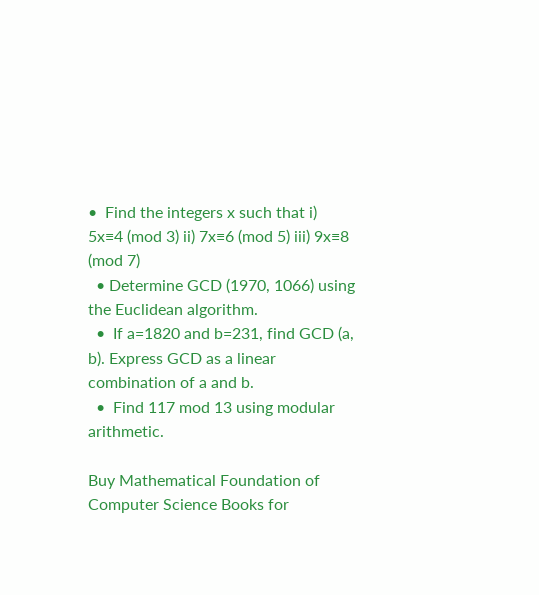•  Find the integers x such that i) 5x≡4 (mod 3) ii) 7x≡6 (mod 5) iii) 9x≡8 (mod 7)
  • Determine GCD (1970, 1066) using the Euclidean algorithm.
  •  If a=1820 and b=231, find GCD (a, b). Express GCD as a linear combination of a and b.
  •  Find 117 mod 13 using modular arithmetic.

Buy Mathematical Foundation of Computer Science Books for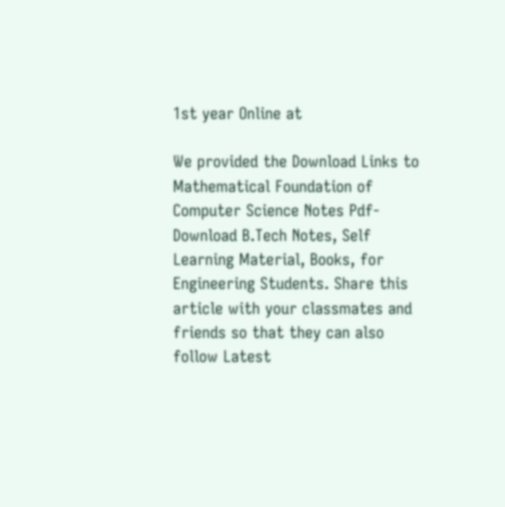1st year Online at

We provided the Download Links to Mathematical Foundation of Computer Science Notes Pdf- Download B.Tech Notes, Self Learning Material, Books, for Engineering Students. Share this article with your classmates and friends so that they can also follow Latest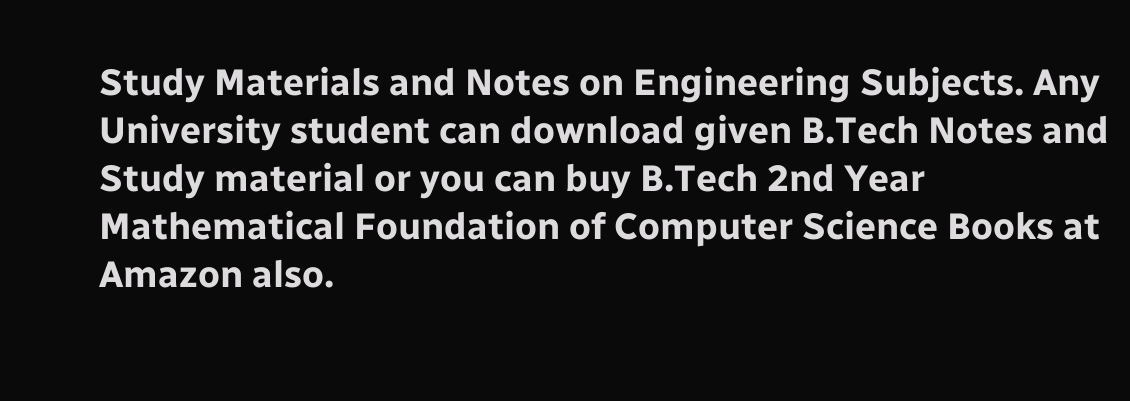Study Materials and Notes on Engineering Subjects. Any University student can download given B.Tech Notes and Study material or you can buy B.Tech 2nd Year Mathematical Foundation of Computer Science Books at Amazon also.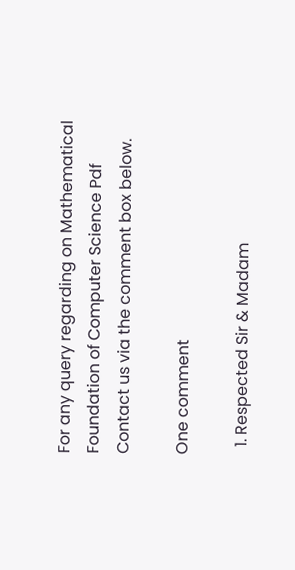For any query regarding on Mathematical Foundation of Computer Science Pdf Contact us via the comment box below.

One comment

  1. Respected Sir & Madam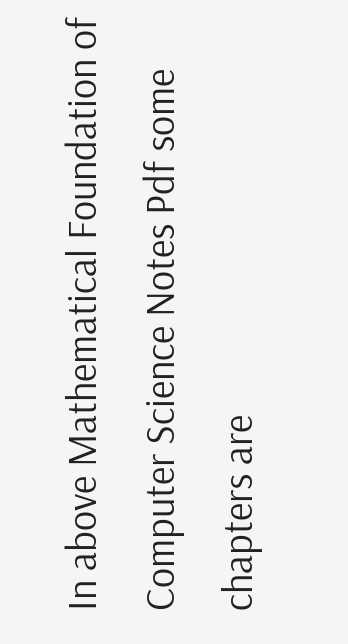In above Mathematical Foundation of Computer Science Notes Pdf some chapters are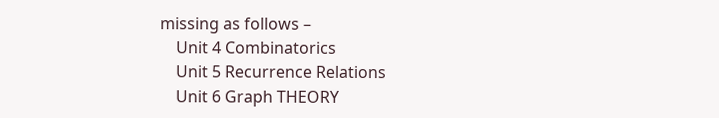missing as follows –
    Unit 4 Combinatorics
    Unit 5 Recurrence Relations
    Unit 6 Graph THEORY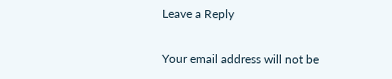Leave a Reply

Your email address will not be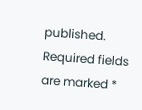published. Required fields are marked *